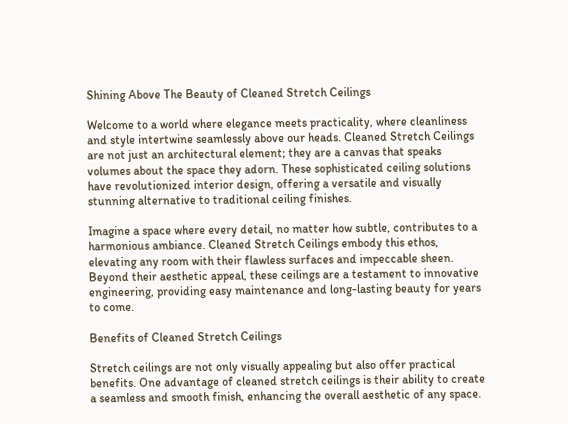Shining Above The Beauty of Cleaned Stretch Ceilings

Welcome to a world where elegance meets practicality, where cleanliness and style intertwine seamlessly above our heads. Cleaned Stretch Ceilings are not just an architectural element; they are a canvas that speaks volumes about the space they adorn. These sophisticated ceiling solutions have revolutionized interior design, offering a versatile and visually stunning alternative to traditional ceiling finishes.

Imagine a space where every detail, no matter how subtle, contributes to a harmonious ambiance. Cleaned Stretch Ceilings embody this ethos, elevating any room with their flawless surfaces and impeccable sheen. Beyond their aesthetic appeal, these ceilings are a testament to innovative engineering, providing easy maintenance and long-lasting beauty for years to come.

Benefits of Cleaned Stretch Ceilings

Stretch ceilings are not only visually appealing but also offer practical benefits. One advantage of cleaned stretch ceilings is their ability to create a seamless and smooth finish, enhancing the overall aesthetic of any space.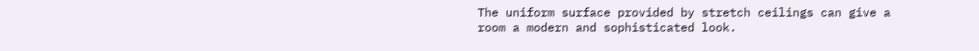The uniform surface provided by stretch ceilings can give a room a modern and sophisticated look.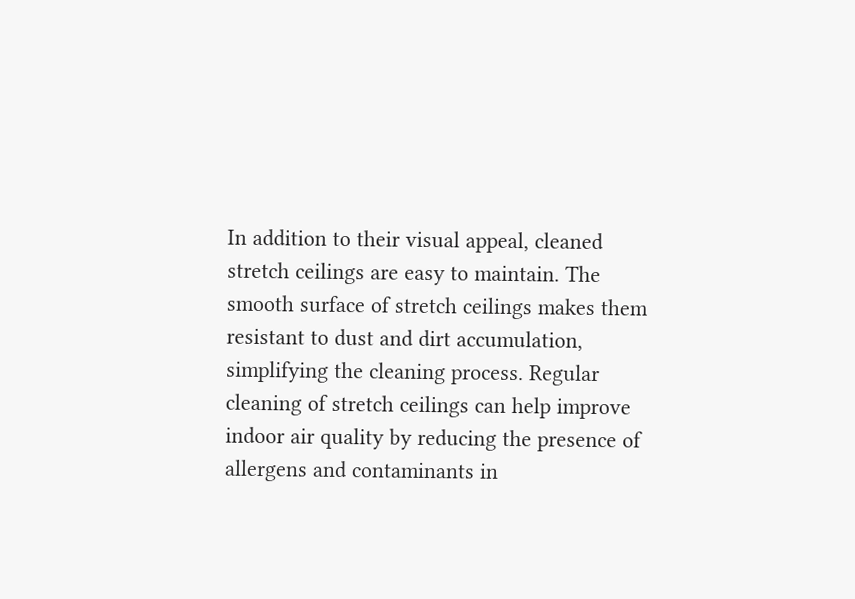In addition to their visual appeal, cleaned stretch ceilings are easy to maintain. The smooth surface of stretch ceilings makes them resistant to dust and dirt accumulation, simplifying the cleaning process. Regular cleaning of stretch ceilings can help improve indoor air quality by reducing the presence of allergens and contaminants in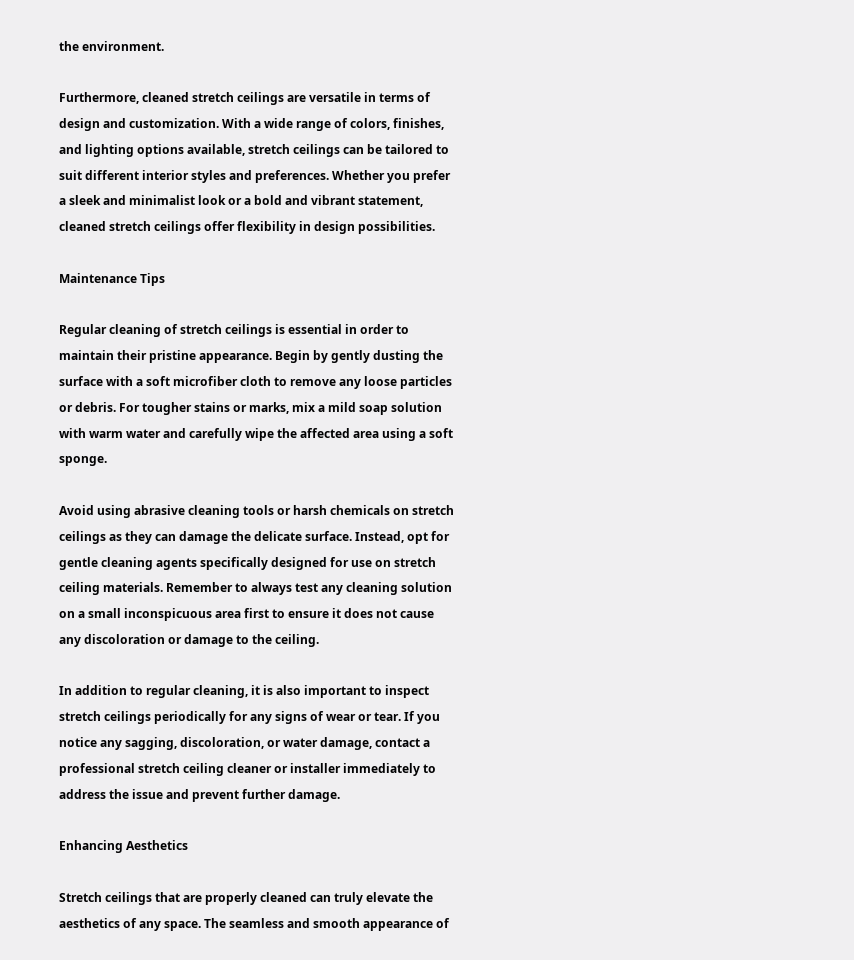the environment.

Furthermore, cleaned stretch ceilings are versatile in terms of design and customization. With a wide range of colors, finishes, and lighting options available, stretch ceilings can be tailored to suit different interior styles and preferences. Whether you prefer a sleek and minimalist look or a bold and vibrant statement, cleaned stretch ceilings offer flexibility in design possibilities.

Maintenance Tips

Regular cleaning of stretch ceilings is essential in order to maintain their pristine appearance. Begin by gently dusting the surface with a soft microfiber cloth to remove any loose particles or debris. For tougher stains or marks, mix a mild soap solution with warm water and carefully wipe the affected area using a soft sponge.

Avoid using abrasive cleaning tools or harsh chemicals on stretch ceilings as they can damage the delicate surface. Instead, opt for gentle cleaning agents specifically designed for use on stretch ceiling materials. Remember to always test any cleaning solution on a small inconspicuous area first to ensure it does not cause any discoloration or damage to the ceiling.

In addition to regular cleaning, it is also important to inspect stretch ceilings periodically for any signs of wear or tear. If you notice any sagging, discoloration, or water damage, contact a professional stretch ceiling cleaner or installer immediately to address the issue and prevent further damage.

Enhancing Aesthetics

Stretch ceilings that are properly cleaned can truly elevate the aesthetics of any space. The seamless and smooth appearance of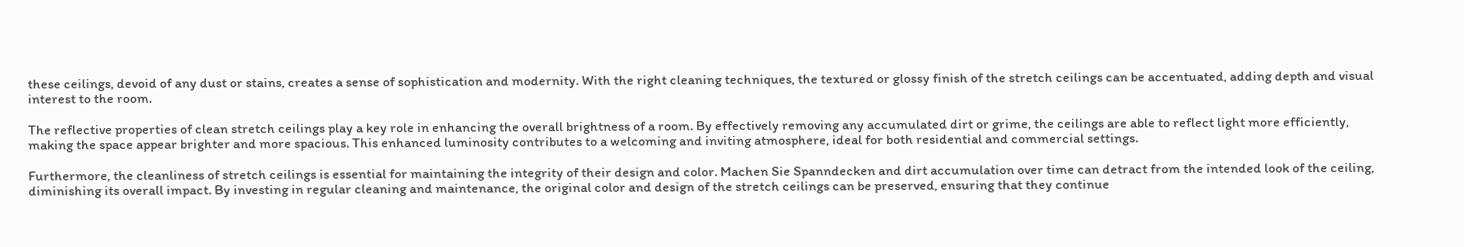these ceilings, devoid of any dust or stains, creates a sense of sophistication and modernity. With the right cleaning techniques, the textured or glossy finish of the stretch ceilings can be accentuated, adding depth and visual interest to the room.

The reflective properties of clean stretch ceilings play a key role in enhancing the overall brightness of a room. By effectively removing any accumulated dirt or grime, the ceilings are able to reflect light more efficiently, making the space appear brighter and more spacious. This enhanced luminosity contributes to a welcoming and inviting atmosphere, ideal for both residential and commercial settings.

Furthermore, the cleanliness of stretch ceilings is essential for maintaining the integrity of their design and color. Machen Sie Spanndecken and dirt accumulation over time can detract from the intended look of the ceiling, diminishing its overall impact. By investing in regular cleaning and maintenance, the original color and design of the stretch ceilings can be preserved, ensuring that they continue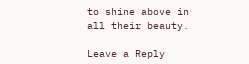to shine above in all their beauty.

Leave a Reply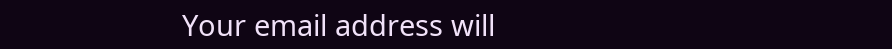Your email address will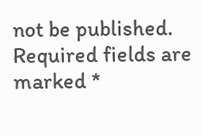not be published. Required fields are marked *